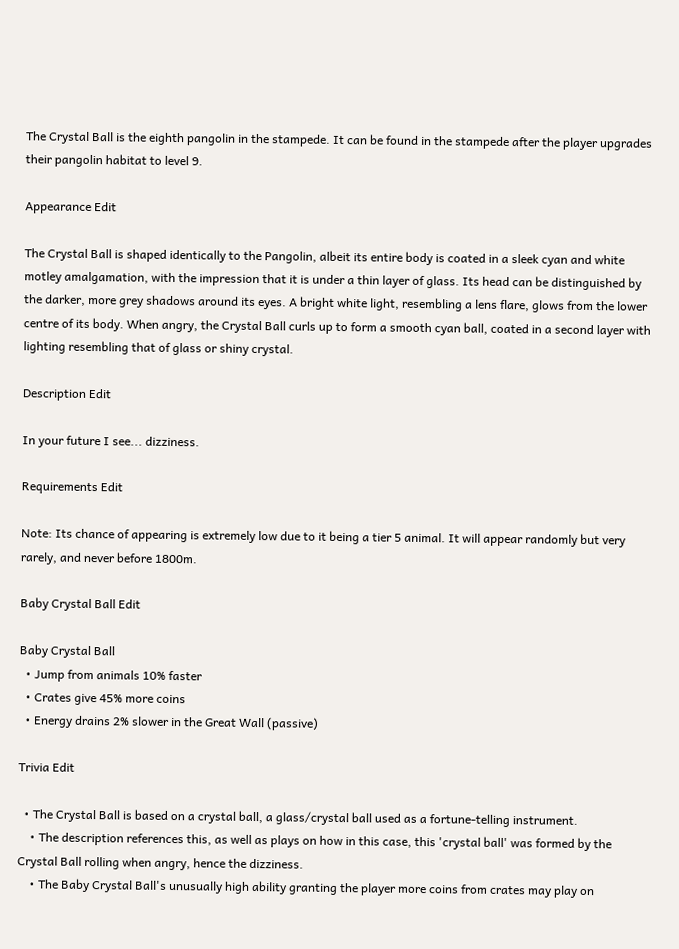The Crystal Ball is the eighth pangolin in the stampede. It can be found in the stampede after the player upgrades their pangolin habitat to level 9.

Appearance Edit

The Crystal Ball is shaped identically to the Pangolin, albeit its entire body is coated in a sleek cyan and white motley amalgamation, with the impression that it is under a thin layer of glass. Its head can be distinguished by the darker, more grey shadows around its eyes. A bright white light, resembling a lens flare, glows from the lower centre of its body. When angry, the Crystal Ball curls up to form a smooth cyan ball, coated in a second layer with lighting resembling that of glass or shiny crystal.

Description Edit

In your future I see... dizziness.

Requirements Edit

Note: Its chance of appearing is extremely low due to it being a tier 5 animal. It will appear randomly but very rarely, and never before 1800m.

Baby Crystal Ball Edit

Baby Crystal Ball
  • Jump from animals 10% faster
  • Crates give 45% more coins
  • Energy drains 2% slower in the Great Wall (passive)

Trivia Edit

  • The Crystal Ball is based on a crystal ball, a glass/crystal ball used as a fortune-telling instrument.
    • The description references this, as well as plays on how in this case, this 'crystal ball' was formed by the Crystal Ball rolling when angry, hence the dizziness.
    • The Baby Crystal Ball's unusually high ability granting the player more coins from crates may play on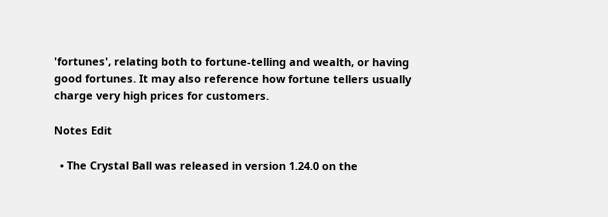'fortunes', relating both to fortune-telling and wealth, or having good fortunes. It may also reference how fortune tellers usually charge very high prices for customers.

Notes Edit

  • The Crystal Ball was released in version 1.24.0 on the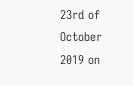23rd of October 2019 on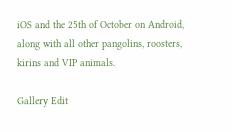iOS and the 25th of October on Android, along with all other pangolins, roosters, kirins and VIP animals.

Gallery Edit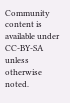Community content is available under CC-BY-SA unless otherwise noted.